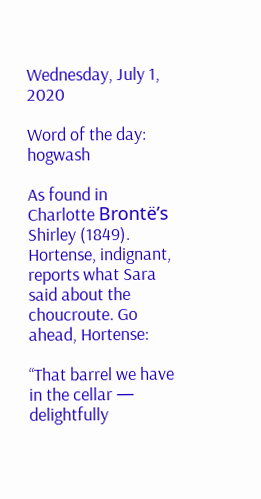Wednesday, July 1, 2020

Word of the day: hogwash

As found in Charlotte Brontë’s Shirley (1849). Hortense, indignant, reports what Sara said about the choucroute. Go ahead, Hortense:

“That barrel we have in the cellar — delightfully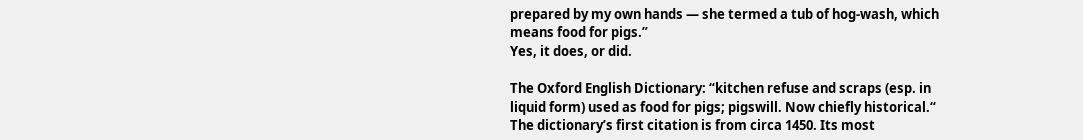prepared by my own hands — she termed a tub of hog-wash, which means food for pigs.”
Yes, it does, or did.

The Oxford English Dictionary: “kitchen refuse and scraps (esp. in liquid form) used as food for pigs; pigswill. Now chiefly historical.“ The dictionary’s first citation is from circa 1450. Its most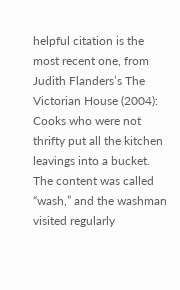helpful citation is the most recent one, from Judith Flanders’s The Victorian House (2004):
Cooks who were not thrifty put all the kitchen leavings into a bucket. The content was called “wash,” and the washman visited regularly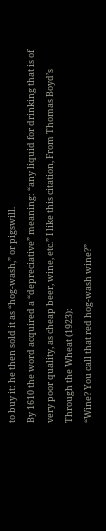to buy it: he then sold it as “hog-wash,” or pigswill.
By 1610 the word acquired a “depreciative” meaning: “any liquid for drinking that is of very poor quality, as cheap beer, wine, etc.” I like this citation, From Thomas Boyd’s Through the Wheat (1923):
“Wine? You call that red hog-wash wine?”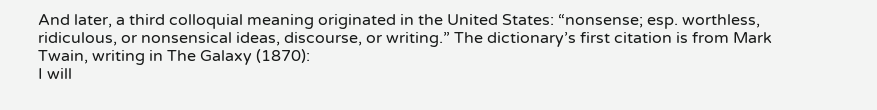And later, a third colloquial meaning originated in the United States: “nonsense; esp. worthless, ridiculous, or nonsensical ideas, discourse, or writing.” The dictionary’s first citation is from Mark Twain, writing in The Galaxy (1870):
I will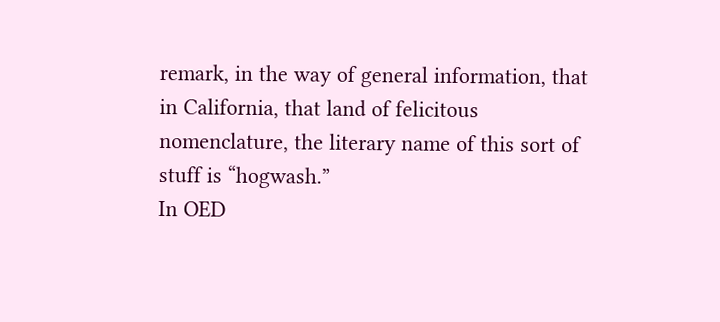remark, in the way of general information, that in California, that land of felicitous nomenclature, the literary name of this sort of stuff is “hogwash.”
In OED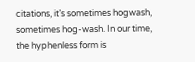citations, it’s sometimes hogwash, sometimes hog-wash. In our time, the hyphenless form is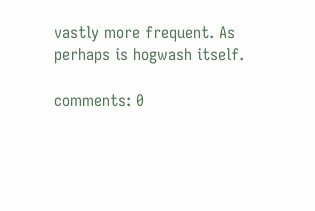vastly more frequent. As perhaps is hogwash itself.

comments: 0